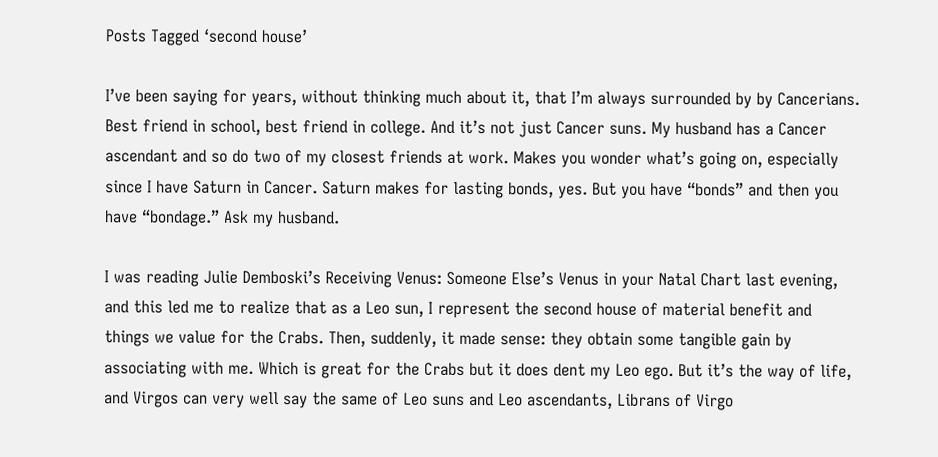Posts Tagged ‘second house’

I’ve been saying for years, without thinking much about it, that I’m always surrounded by by Cancerians. Best friend in school, best friend in college. And it’s not just Cancer suns. My husband has a Cancer ascendant and so do two of my closest friends at work. Makes you wonder what’s going on, especially since I have Saturn in Cancer. Saturn makes for lasting bonds, yes. But you have “bonds” and then you have “bondage.” Ask my husband.

I was reading Julie Demboski’s Receiving Venus: Someone Else’s Venus in your Natal Chart last evening, and this led me to realize that as a Leo sun, I represent the second house of material benefit and things we value for the Crabs. Then, suddenly, it made sense: they obtain some tangible gain by associating with me. Which is great for the Crabs but it does dent my Leo ego. But it’s the way of life, and Virgos can very well say the same of Leo suns and Leo ascendants, Librans of Virgo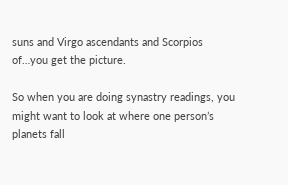suns and Virgo ascendants and Scorpios of…you get the picture.

So when you are doing synastry readings, you might want to look at where one person’s planets fall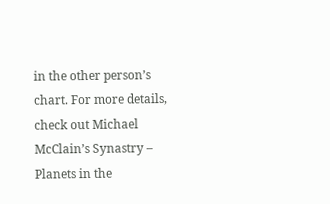in the other person’s chart. For more details, check out Michael McClain’s Synastry – Planets in the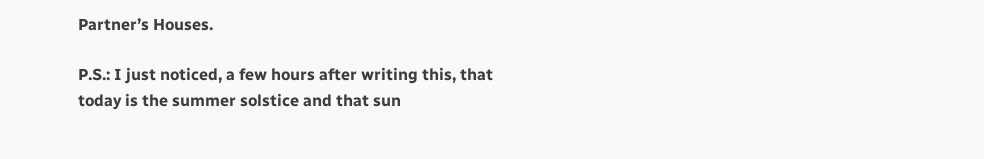Partner’s Houses.

P.S.: I just noticed, a few hours after writing this, that today is the summer solstice and that sun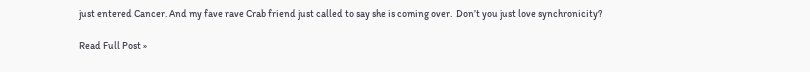just entered Cancer. And my fave rave Crab friend just called to say she is coming over.  Don’t you just love synchronicity?

Read Full Post »